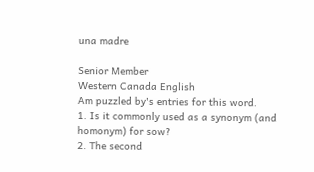una madre

Senior Member
Western Canada English
Am puzzled by's entries for this word.
1. Is it commonly used as a synonym (and homonym) for sow?
2. The second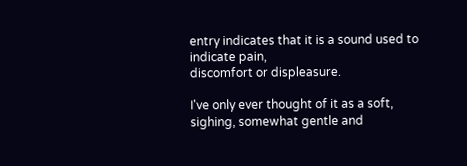entry indicates that it is a sound used to indicate pain,
discomfort or displeasure.

I've only ever thought of it as a soft, sighing, somewhat gentle and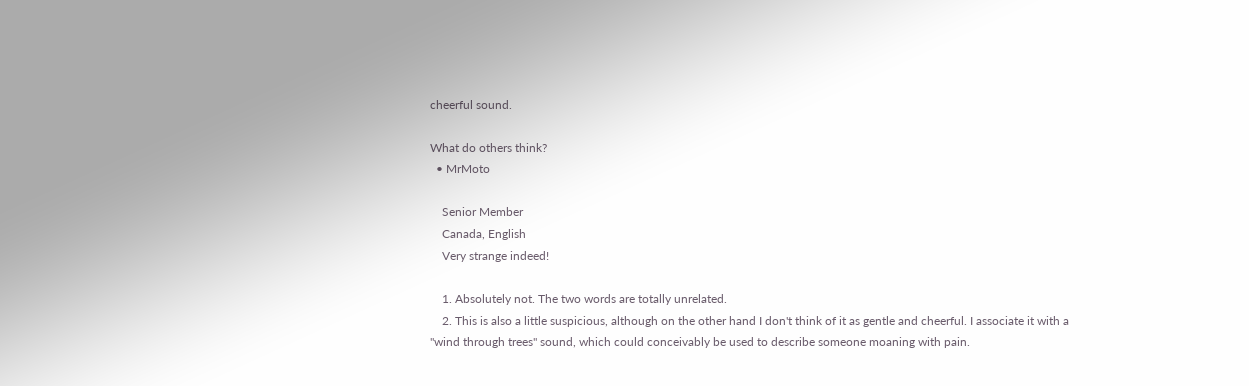cheerful sound.

What do others think?
  • MrMoto

    Senior Member
    Canada, English
    Very strange indeed!

    1. Absolutely not. The two words are totally unrelated.
    2. This is also a little suspicious, although on the other hand I don't think of it as gentle and cheerful. I associate it with a "wind through trees" sound, which could conceivably be used to describe someone moaning with pain.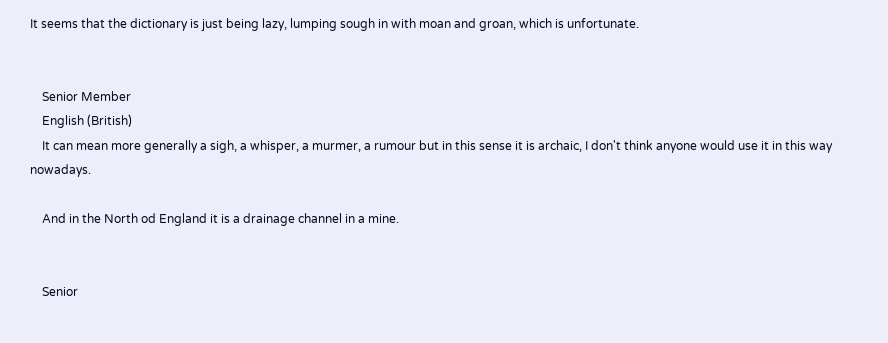It seems that the dictionary is just being lazy, lumping sough in with moan and groan, which is unfortunate.


    Senior Member
    English (British)
    It can mean more generally a sigh, a whisper, a murmer, a rumour but in this sense it is archaic, I don't think anyone would use it in this way nowadays.

    And in the North od England it is a drainage channel in a mine.


    Senior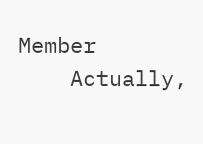Member
    Actually,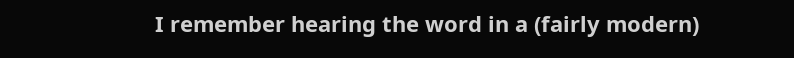I remember hearing the word in a (fairly modern)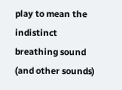play to mean the indistinct breathing sound (and other sounds)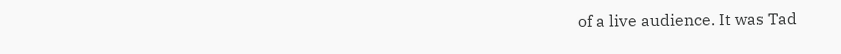of a live audience. It was Tad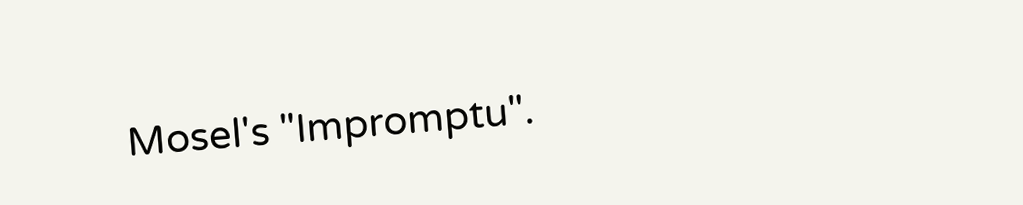Mosel's "Impromptu".